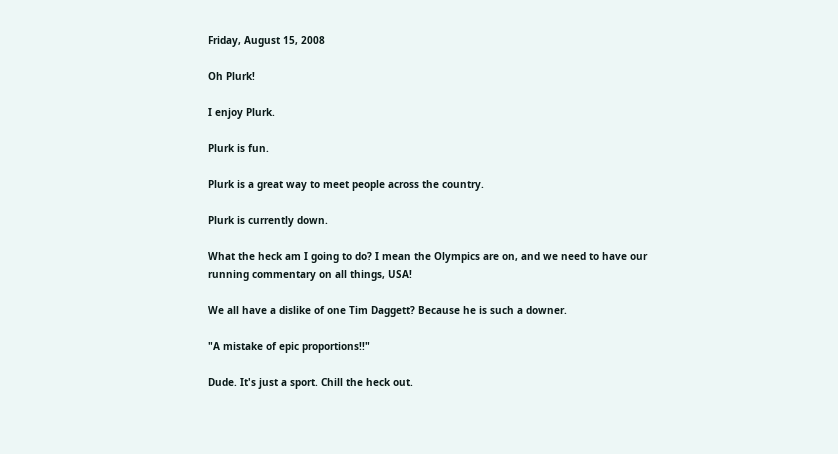Friday, August 15, 2008

Oh Plurk!

I enjoy Plurk.

Plurk is fun.

Plurk is a great way to meet people across the country.

Plurk is currently down.

What the heck am I going to do? I mean the Olympics are on, and we need to have our running commentary on all things, USA!

We all have a dislike of one Tim Daggett? Because he is such a downer.

"A mistake of epic proportions!!"

Dude. It's just a sport. Chill the heck out.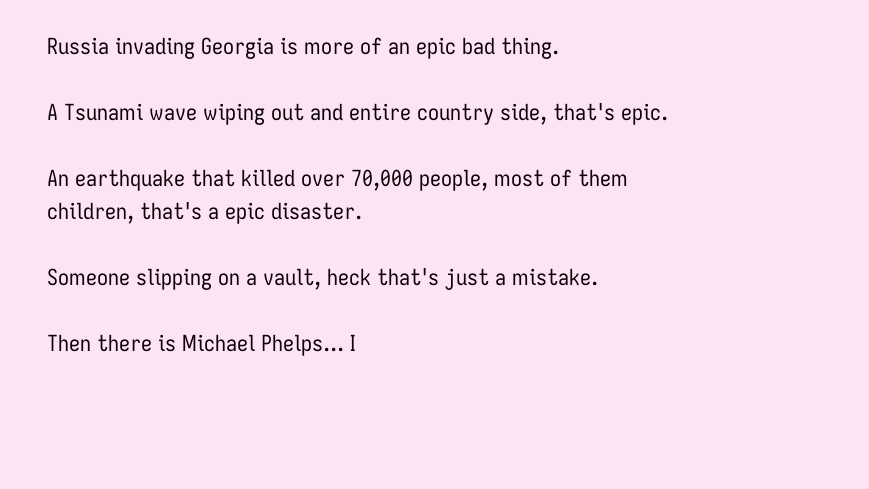Russia invading Georgia is more of an epic bad thing.

A Tsunami wave wiping out and entire country side, that's epic.

An earthquake that killed over 70,000 people, most of them children, that's a epic disaster.

Someone slipping on a vault, heck that's just a mistake.

Then there is Michael Phelps... I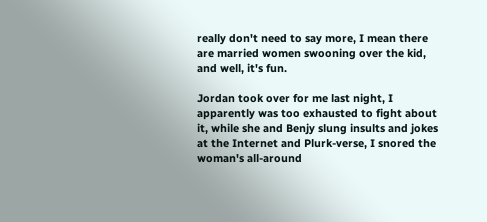really don't need to say more, I mean there are married women swooning over the kid, and well, it's fun.

Jordan took over for me last night, I apparently was too exhausted to fight about it, while she and Benjy slung insults and jokes at the Internet and Plurk-verse, I snored the woman's all-around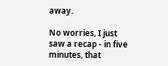away.

No worries, I just saw a recap - in five minutes, that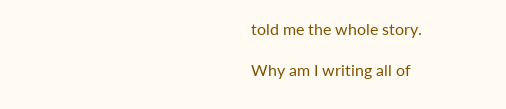told me the whole story.

Why am I writing all of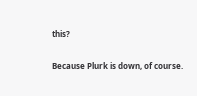this?

Because Plurk is down, of course.